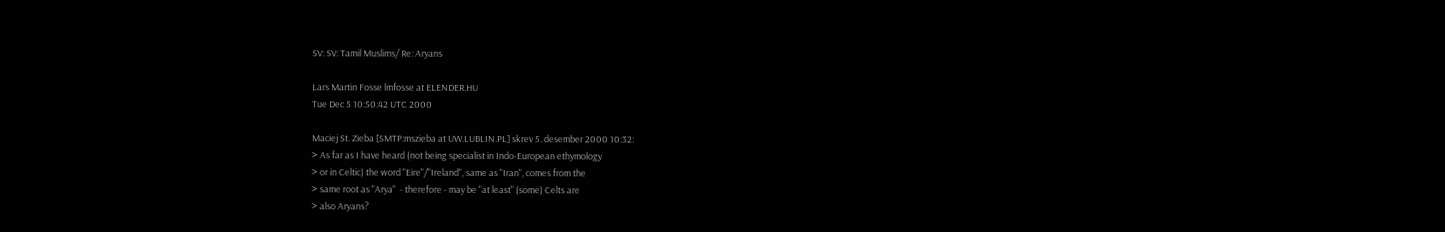SV: SV: Tamil Muslims/ Re: Aryans

Lars Martin Fosse lmfosse at ELENDER.HU
Tue Dec 5 10:50:42 UTC 2000

Maciej St. Zieba [SMTP:mszieba at UW.LUBLIN.PL] skrev 5. desember 2000 10:32:
> As far as I have heard (not being specialist in Indo-European ethymology
> or in Celtic) the word "Eire"/"Ireland", same as "Iran", comes from the
> same root as "Arya"  - therefore - may be "at least" (some) Celts are
> also Aryans?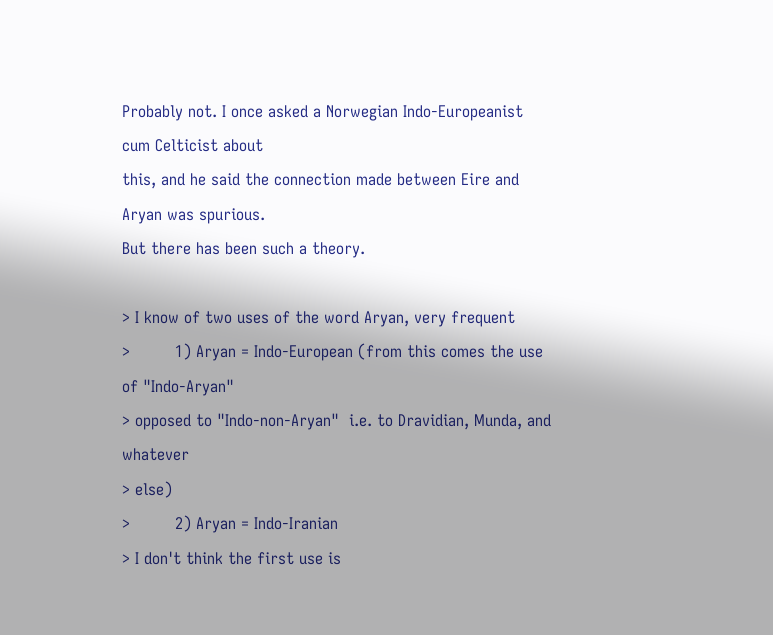Probably not. I once asked a Norwegian Indo-Europeanist cum Celticist about
this, and he said the connection made between Eire and Aryan was spurious.
But there has been such a theory.

> I know of two uses of the word Aryan, very frequent
>         1) Aryan = Indo-European (from this comes the use of "Indo-Aryan"
> opposed to "Indo-non-Aryan"  i.e. to Dravidian, Munda, and whatever
> else)
>         2) Aryan = Indo-Iranian
> I don't think the first use is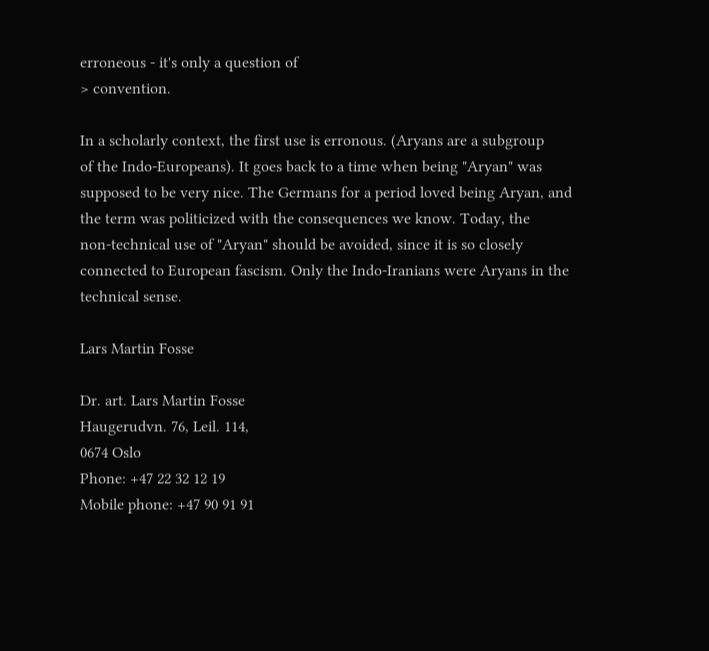erroneous - it's only a question of
> convention.

In a scholarly context, the first use is erronous. (Aryans are a subgroup
of the Indo-Europeans). It goes back to a time when being "Aryan" was
supposed to be very nice. The Germans for a period loved being Aryan, and
the term was politicized with the consequences we know. Today, the
non-technical use of "Aryan" should be avoided, since it is so closely
connected to European fascism. Only the Indo-Iranians were Aryans in the
technical sense.

Lars Martin Fosse

Dr. art. Lars Martin Fosse
Haugerudvn. 76, Leil. 114,
0674 Oslo
Phone: +47 22 32 12 19
Mobile phone: +47 90 91 91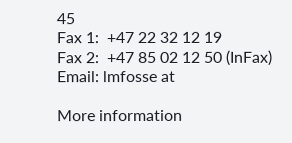45
Fax 1:  +47 22 32 12 19
Fax 2:  +47 85 02 12 50 (InFax)
Email: lmfosse at

More information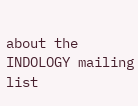about the INDOLOGY mailing list